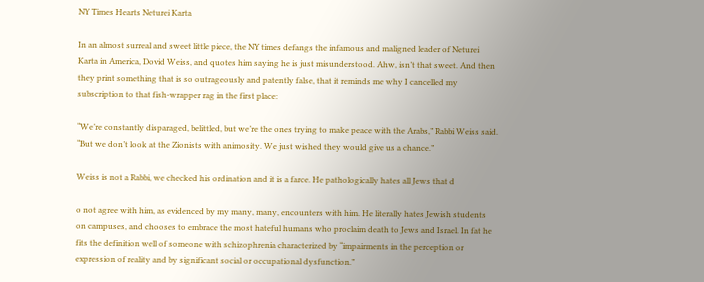NY Times Hearts Neturei Karta

In an almost surreal and sweet little piece, the NY times defangs the infamous and maligned leader of Neturei Karta in America, Dovid Weiss, and quotes him saying he is just misunderstood. Ahw, isn’t that sweet. And then they print something that is so outrageously and patently false, that it reminds me why I cancelled my subscription to that fish-wrapper rag in the first place:

“We’re constantly disparaged, belittled, but we’re the ones trying to make peace with the Arabs,” Rabbi Weiss said. “But we don’t look at the Zionists with animosity. We just wished they would give us a chance.”

Weiss is not a Rabbi, we checked his ordination and it is a farce. He pathologically hates all Jews that d

o not agree with him, as evidenced by my many, many, encounters with him. He literally hates Jewish students on campuses, and chooses to embrace the most hateful humans who proclaim death to Jews and Israel. In fat he fits the definition well of someone with schizophrenia characterized by “impairments in the perception or expression of reality and by significant social or occupational dysfunction.”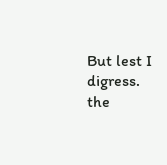But lest I digress. the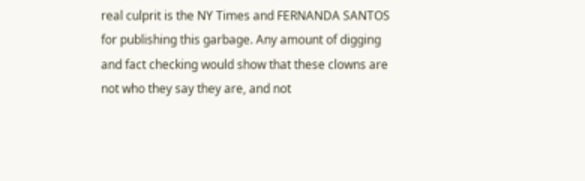real culprit is the NY Times and FERNANDA SANTOS for publishing this garbage. Any amount of digging and fact checking would show that these clowns are not who they say they are, and not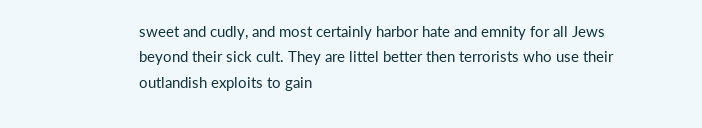sweet and cudly, and most certainly harbor hate and emnity for all Jews beyond their sick cult. They are littel better then terrorists who use their outlandish exploits to gain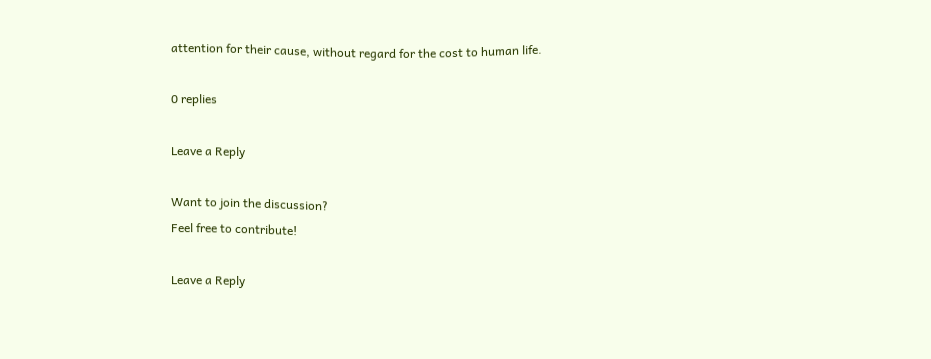attention for their cause, without regard for the cost to human life.

0 replies

Leave a Reply

Want to join the discussion?
Feel free to contribute!

Leave a Reply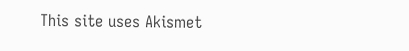This site uses Akismet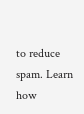to reduce spam. Learn how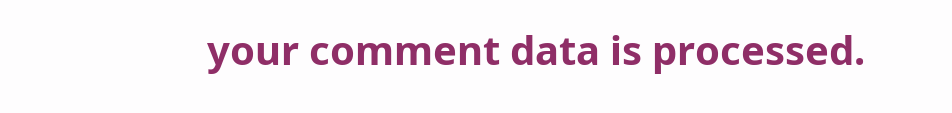your comment data is processed.